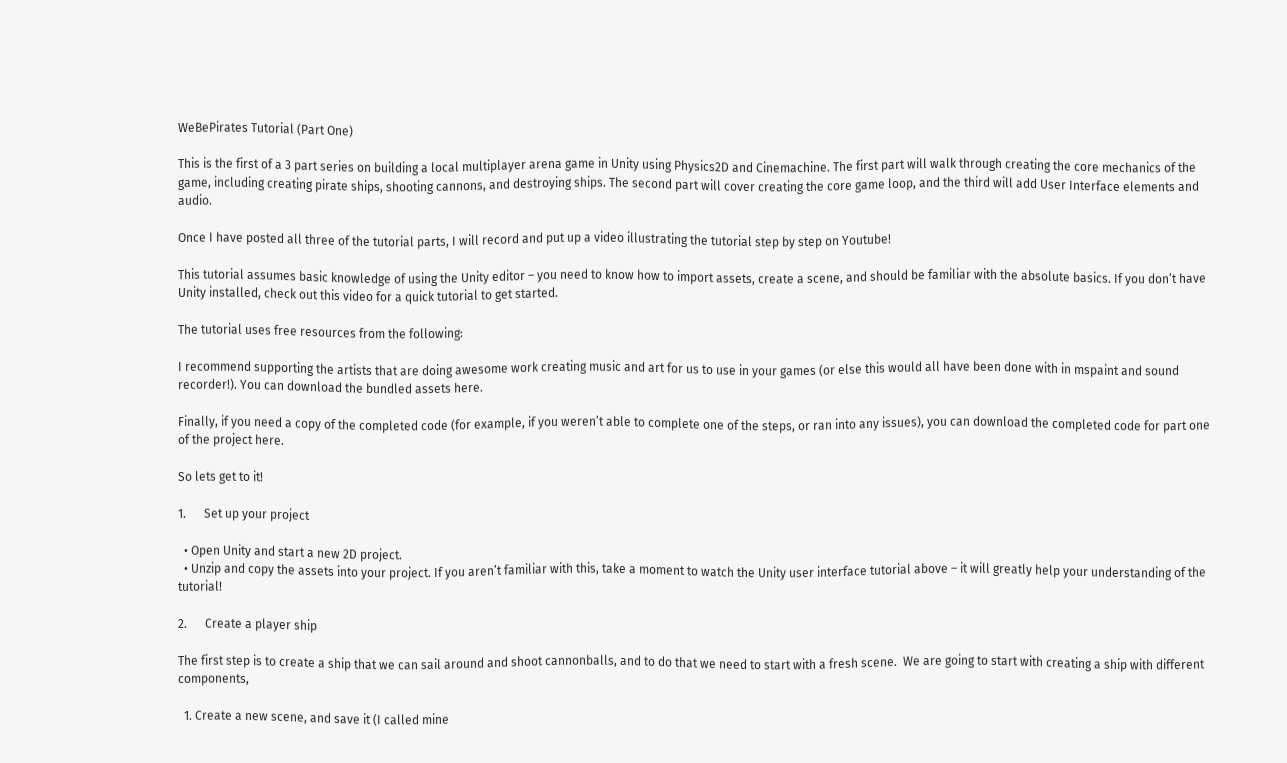WeBePirates Tutorial (Part One)

This is the first of a 3 part series on building a local multiplayer arena game in Unity using Physics2D and Cinemachine. The first part will walk through creating the core mechanics of the game, including creating pirate ships, shooting cannons, and destroying ships. The second part will cover creating the core game loop, and the third will add User Interface elements and audio.

Once I have posted all three of the tutorial parts, I will record and put up a video illustrating the tutorial step by step on Youtube!

This tutorial assumes basic knowledge of using the Unity editor – you need to know how to import assets, create a scene, and should be familiar with the absolute basics. If you don’t have Unity installed, check out this video for a quick tutorial to get started.

The tutorial uses free resources from the following:

I recommend supporting the artists that are doing awesome work creating music and art for us to use in your games (or else this would all have been done with in mspaint and sound recorder!). You can download the bundled assets here.

Finally, if you need a copy of the completed code (for example, if you weren’t able to complete one of the steps, or ran into any issues), you can download the completed code for part one of the project here.

So lets get to it!

1.      Set up your project

  • Open Unity and start a new 2D project.
  • Unzip and copy the assets into your project. If you aren’t familiar with this, take a moment to watch the Unity user interface tutorial above – it will greatly help your understanding of the tutorial!

2.      Create a player ship

The first step is to create a ship that we can sail around and shoot cannonballs, and to do that we need to start with a fresh scene.  We are going to start with creating a ship with different components,

  1. Create a new scene, and save it (I called mine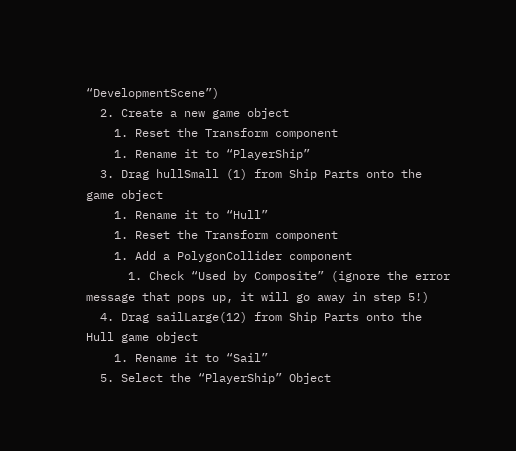“DevelopmentScene”)
  2. Create a new game object
    1. Reset the Transform component
    1. Rename it to “PlayerShip”
  3. Drag hullSmall (1) from Ship Parts onto the game object
    1. Rename it to “Hull”
    1. Reset the Transform component
    1. Add a PolygonCollider component
      1. Check “Used by Composite” (ignore the error message that pops up, it will go away in step 5!)
  4. Drag sailLarge(12) from Ship Parts onto the Hull game object
    1. Rename it to “Sail”
  5. Select the “PlayerShip” Object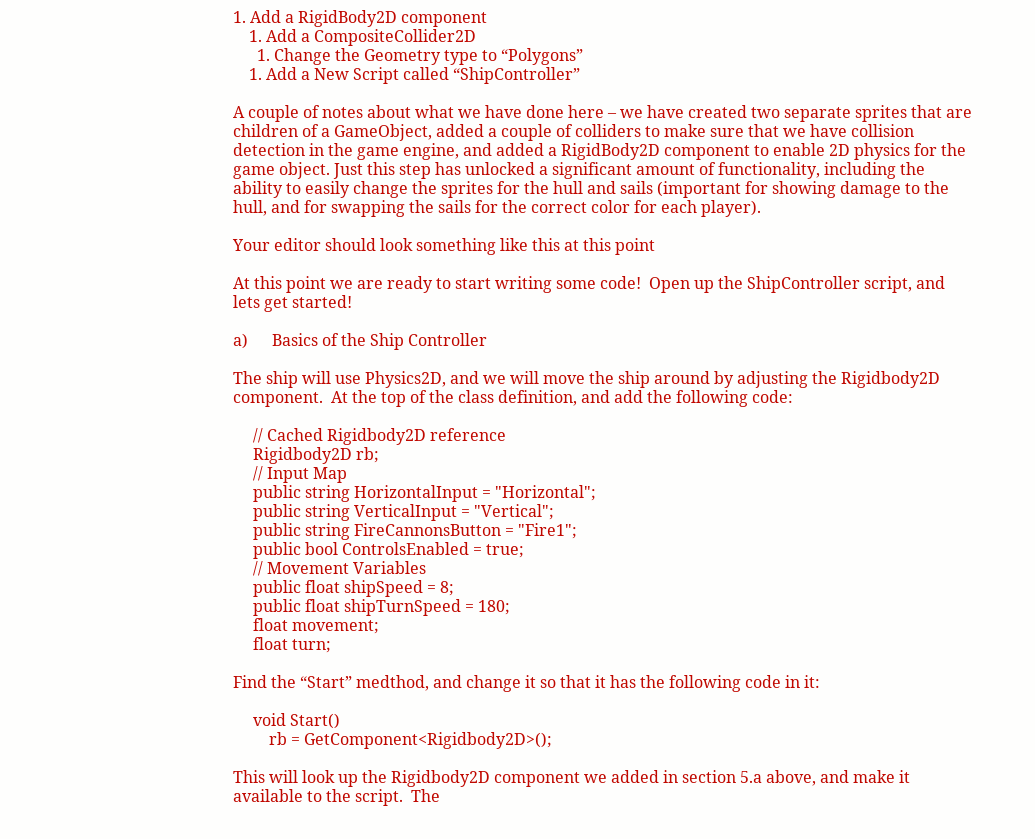1. Add a RigidBody2D component
    1. Add a CompositeCollider2D
      1. Change the Geometry type to “Polygons”
    1. Add a New Script called “ShipController”

A couple of notes about what we have done here – we have created two separate sprites that are children of a GameObject, added a couple of colliders to make sure that we have collision detection in the game engine, and added a RigidBody2D component to enable 2D physics for the game object. Just this step has unlocked a significant amount of functionality, including the ability to easily change the sprites for the hull and sails (important for showing damage to the hull, and for swapping the sails for the correct color for each player).

Your editor should look something like this at this point

At this point we are ready to start writing some code!  Open up the ShipController script, and lets get started!

a)      Basics of the Ship Controller

The ship will use Physics2D, and we will move the ship around by adjusting the Rigidbody2D component.  At the top of the class definition, and add the following code:

     // Cached Rigidbody2D reference
     Rigidbody2D rb;
     // Input Map
     public string HorizontalInput = "Horizontal";
     public string VerticalInput = "Vertical";
     public string FireCannonsButton = "Fire1";
     public bool ControlsEnabled = true;
     // Movement Variables
     public float shipSpeed = 8;
     public float shipTurnSpeed = 180;
     float movement;
     float turn;

Find the “Start” medthod, and change it so that it has the following code in it:

     void Start()
         rb = GetComponent<Rigidbody2D>();

This will look up the Rigidbody2D component we added in section 5.a above, and make it available to the script.  The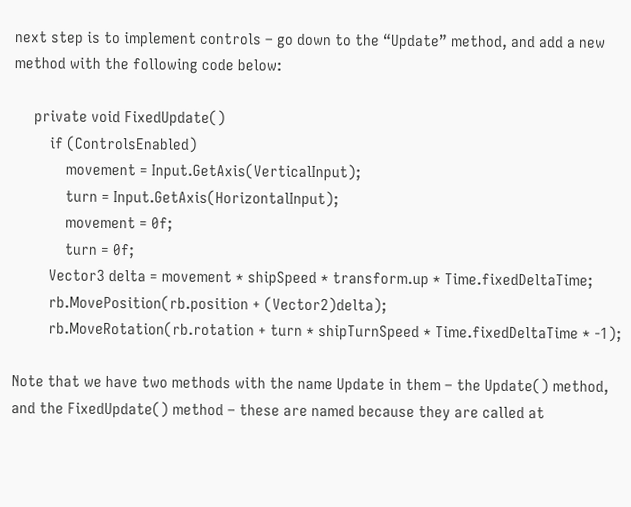next step is to implement controls – go down to the “Update” method, and add a new method with the following code below:

     private void FixedUpdate()
         if (ControlsEnabled)
             movement = Input.GetAxis(VerticalInput);
             turn = Input.GetAxis(HorizontalInput);
             movement = 0f;
             turn = 0f;
         Vector3 delta = movement * shipSpeed * transform.up * Time.fixedDeltaTime;
         rb.MovePosition(rb.position + (Vector2)delta);
         rb.MoveRotation(rb.rotation + turn * shipTurnSpeed * Time.fixedDeltaTime * -1);

Note that we have two methods with the name Update in them – the Update() method, and the FixedUpdate() method – these are named because they are called at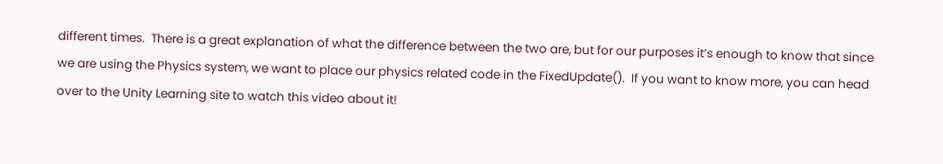different times.  There is a great explanation of what the difference between the two are, but for our purposes it’s enough to know that since we are using the Physics system, we want to place our physics related code in the FixedUpdate().  If you want to know more, you can head over to the Unity Learning site to watch this video about it!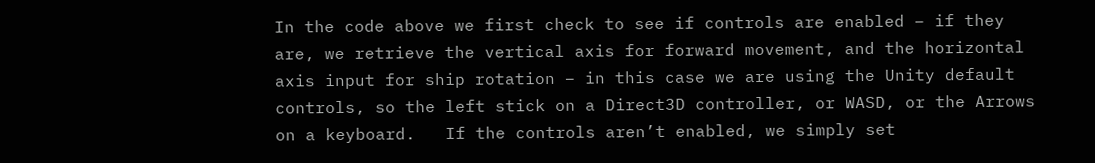In the code above we first check to see if controls are enabled – if they are, we retrieve the vertical axis for forward movement, and the horizontal axis input for ship rotation – in this case we are using the Unity default controls, so the left stick on a Direct3D controller, or WASD, or the Arrows on a keyboard.   If the controls aren’t enabled, we simply set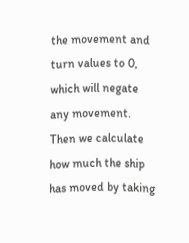the movement and turn values to 0, which will negate any movement.  Then we calculate how much the ship has moved by taking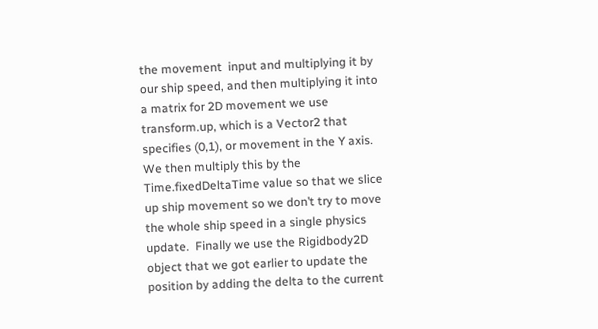the movement  input and multiplying it by our ship speed, and then multiplying it into a matrix for 2D movement we use transform.up, which is a Vector2 that specifies (0,1), or movement in the Y axis.  We then multiply this by the Time.fixedDeltaTime value so that we slice up ship movement so we don’t try to move the whole ship speed in a single physics update.  Finally we use the Rigidbody2D object that we got earlier to update the position by adding the delta to the current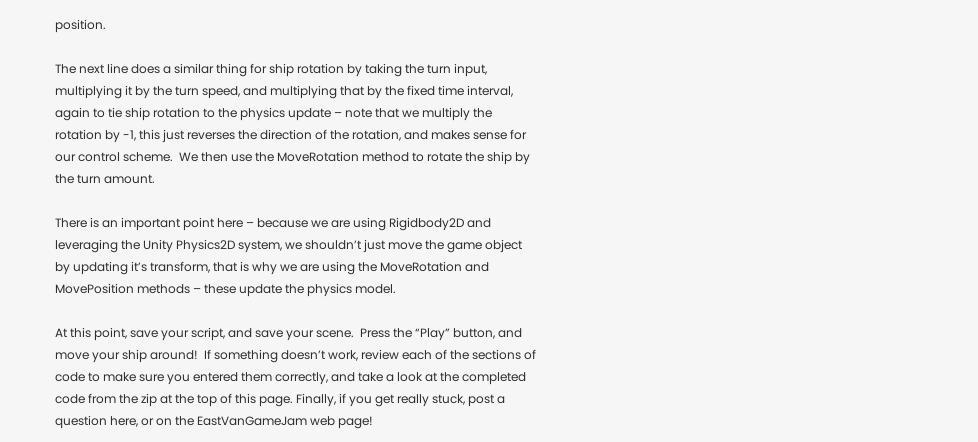position.

The next line does a similar thing for ship rotation by taking the turn input, multiplying it by the turn speed, and multiplying that by the fixed time interval,  again to tie ship rotation to the physics update – note that we multiply the rotation by -1, this just reverses the direction of the rotation, and makes sense for our control scheme.  We then use the MoveRotation method to rotate the ship by the turn amount.

There is an important point here – because we are using Rigidbody2D and leveraging the Unity Physics2D system, we shouldn’t just move the game object by updating it’s transform, that is why we are using the MoveRotation and MovePosition methods – these update the physics model.

At this point, save your script, and save your scene.  Press the “Play” button, and move your ship around!  If something doesn’t work, review each of the sections of code to make sure you entered them correctly, and take a look at the completed code from the zip at the top of this page. Finally, if you get really stuck, post a question here, or on the EastVanGameJam web page!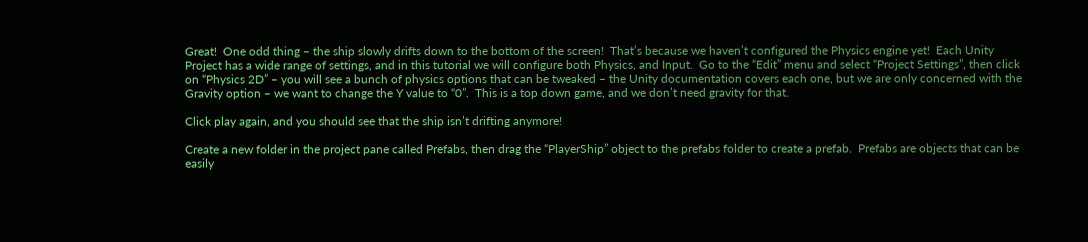Great!  One odd thing – the ship slowly drifts down to the bottom of the screen!  That’s because we haven’t configured the Physics engine yet!  Each Unity Project has a wide range of settings, and in this tutorial we will configure both Physics, and Input.  Go to the “Edit” menu and select “Project Settings”, then click on “Physics 2D” – you will see a bunch of physics options that can be tweaked – the Unity documentation covers each one, but we are only concerned with the Gravity option – we want to change the Y value to “0”.  This is a top down game, and we don’t need gravity for that.

Click play again, and you should see that the ship isn’t drifting anymore!

Create a new folder in the project pane called Prefabs, then drag the “PlayerShip” object to the prefabs folder to create a prefab.  Prefabs are objects that can be easily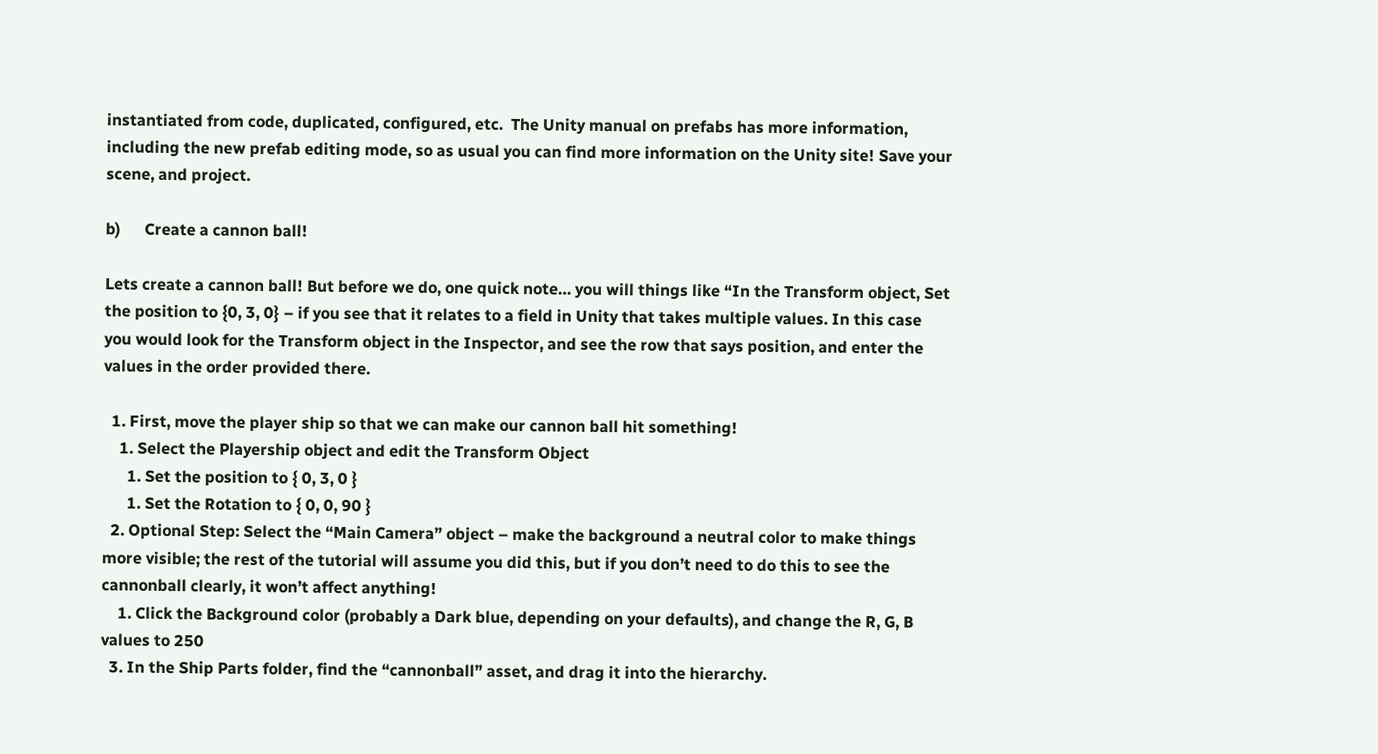instantiated from code, duplicated, configured, etc.  The Unity manual on prefabs has more information, including the new prefab editing mode, so as usual you can find more information on the Unity site! Save your scene, and project.

b)      Create a cannon ball!

Lets create a cannon ball! But before we do, one quick note… you will things like “In the Transform object, Set the position to {0, 3, 0} – if you see that it relates to a field in Unity that takes multiple values. In this case you would look for the Transform object in the Inspector, and see the row that says position, and enter the values in the order provided there.

  1. First, move the player ship so that we can make our cannon ball hit something!
    1. Select the Playership object and edit the Transform Object
      1. Set the position to { 0, 3, 0 }
      1. Set the Rotation to { 0, 0, 90 }
  2. Optional Step: Select the “Main Camera” object – make the background a neutral color to make things more visible; the rest of the tutorial will assume you did this, but if you don’t need to do this to see the cannonball clearly, it won’t affect anything!
    1. Click the Background color (probably a Dark blue, depending on your defaults), and change the R, G, B values to 250
  3. In the Ship Parts folder, find the “cannonball” asset, and drag it into the hierarchy.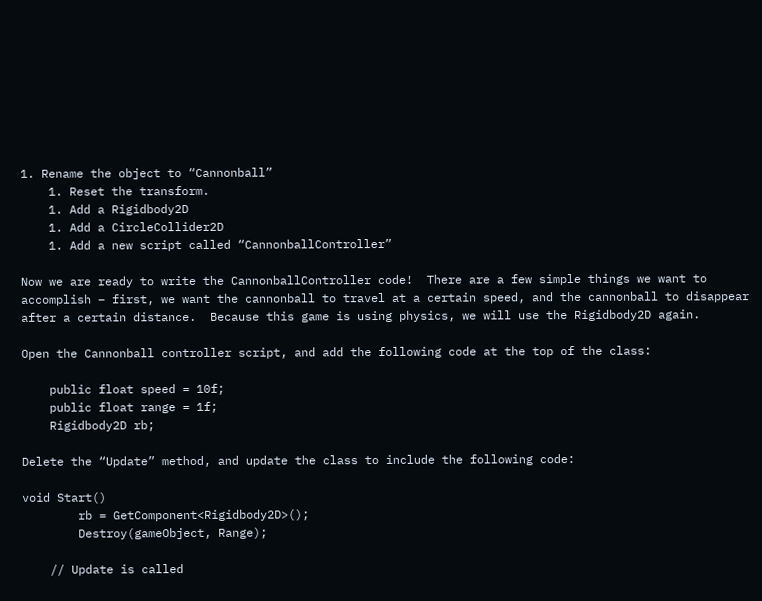1. Rename the object to “Cannonball”
    1. Reset the transform.
    1. Add a Rigidbody2D
    1. Add a CircleCollider2D
    1. Add a new script called “CannonballController”

Now we are ready to write the CannonballController code!  There are a few simple things we want to accomplish – first, we want the cannonball to travel at a certain speed, and the cannonball to disappear after a certain distance.  Because this game is using physics, we will use the Rigidbody2D again.

Open the Cannonball controller script, and add the following code at the top of the class:

    public float speed = 10f;
    public float range = 1f;
    Rigidbody2D rb;

Delete the “Update” method, and update the class to include the following code:

void Start()
        rb = GetComponent<Rigidbody2D>();
        Destroy(gameObject, Range);

    // Update is called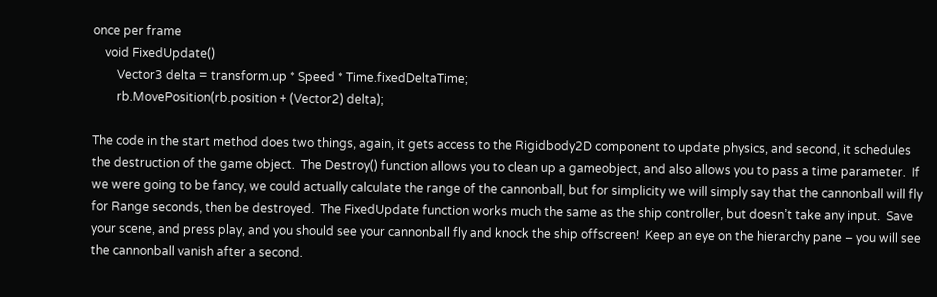once per frame
    void FixedUpdate()
        Vector3 delta = transform.up * Speed * Time.fixedDeltaTime;
        rb.MovePosition(rb.position + (Vector2) delta);

The code in the start method does two things, again, it gets access to the Rigidbody2D component to update physics, and second, it schedules the destruction of the game object.  The Destroy() function allows you to clean up a gameobject, and also allows you to pass a time parameter.  If we were going to be fancy, we could actually calculate the range of the cannonball, but for simplicity we will simply say that the cannonball will fly for Range seconds, then be destroyed.  The FixedUpdate function works much the same as the ship controller, but doesn’t take any input.  Save your scene, and press play, and you should see your cannonball fly and knock the ship offscreen!  Keep an eye on the hierarchy pane – you will see the cannonball vanish after a second.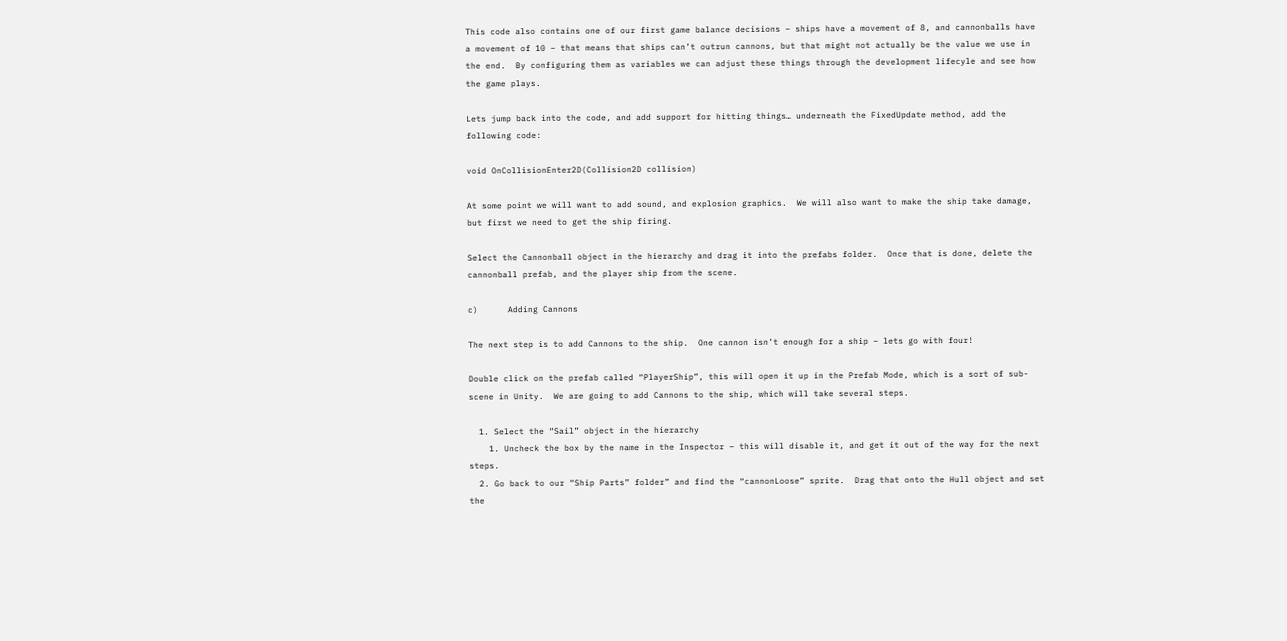This code also contains one of our first game balance decisions – ships have a movement of 8, and cannonballs have a movement of 10 – that means that ships can’t outrun cannons, but that might not actually be the value we use in the end.  By configuring them as variables we can adjust these things through the development lifecyle and see how the game plays.

Lets jump back into the code, and add support for hitting things… underneath the FixedUpdate method, add the following code:

void OnCollisionEnter2D(Collision2D collision)

At some point we will want to add sound, and explosion graphics.  We will also want to make the ship take damage, but first we need to get the ship firing.

Select the Cannonball object in the hierarchy and drag it into the prefabs folder.  Once that is done, delete the cannonball prefab, and the player ship from the scene.

c)      Adding Cannons

The next step is to add Cannons to the ship.  One cannon isn’t enough for a ship – lets go with four!

Double click on the prefab called “PlayerShip”, this will open it up in the Prefab Mode, which is a sort of sub-scene in Unity.  We are going to add Cannons to the ship, which will take several steps.

  1. Select the “Sail” object in the hierarchy
    1. Uncheck the box by the name in the Inspector – this will disable it, and get it out of the way for the next steps.
  2. Go back to our “Ship Parts” folder” and find the “cannonLoose” sprite.  Drag that onto the Hull object and set the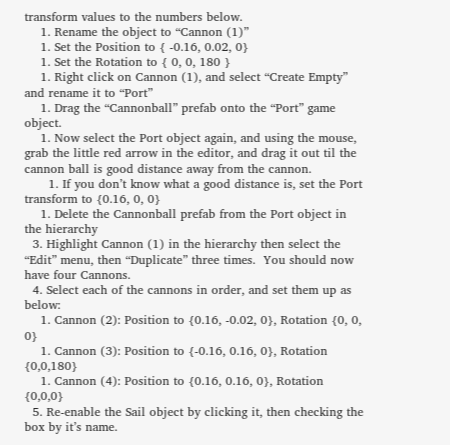transform values to the numbers below.
    1. Rename the object to “Cannon (1)”
    1. Set the Position to { -0.16, 0.02, 0}
    1. Set the Rotation to { 0, 0, 180 }
    1. Right click on Cannon (1), and select “Create Empty” and rename it to “Port”
    1. Drag the “Cannonball” prefab onto the “Port” game object.
    1. Now select the Port object again, and using the mouse, grab the little red arrow in the editor, and drag it out til the cannon ball is good distance away from the cannon.
      1. If you don’t know what a good distance is, set the Port transform to {0.16, 0, 0}
    1. Delete the Cannonball prefab from the Port object in the hierarchy
  3. Highlight Cannon (1) in the hierarchy then select the “Edit” menu, then “Duplicate” three times.  You should now have four Cannons.
  4. Select each of the cannons in order, and set them up as below:
    1. Cannon (2): Position to {0.16, -0.02, 0}, Rotation {0, 0, 0}
    1. Cannon (3): Position to {-0.16, 0.16, 0}, Rotation {0,0,180}
    1. Cannon (4): Position to {0.16, 0.16, 0}, Rotation {0,0,0}
  5. Re-enable the Sail object by clicking it, then checking the box by it’s name.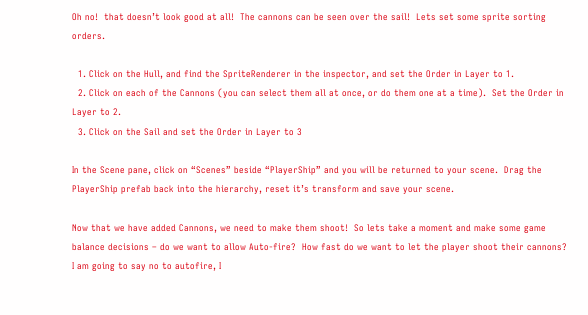Oh no!  that doesn’t look good at all!  The cannons can be seen over the sail!  Lets set some sprite sorting orders.

  1. Click on the Hull, and find the SpriteRenderer in the inspector, and set the Order in Layer to 1.
  2. Click on each of the Cannons (you can select them all at once, or do them one at a time).  Set the Order in Layer to 2.
  3. Click on the Sail and set the Order in Layer to 3

In the Scene pane, click on “Scenes” beside “PlayerShip” and you will be returned to your scene.  Drag the PlayerShip prefab back into the hierarchy, reset it’s transform and save your scene.

Now that we have added Cannons, we need to make them shoot!  So lets take a moment and make some game balance decisions – do we want to allow Auto-fire?  How fast do we want to let the player shoot their cannons?  I am going to say no to autofire, I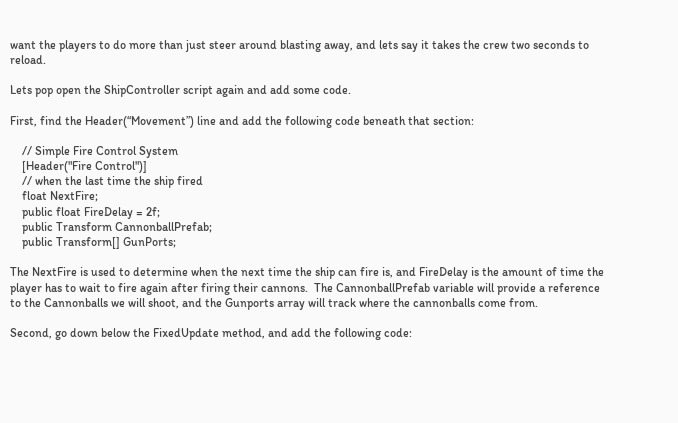want the players to do more than just steer around blasting away, and lets say it takes the crew two seconds to reload.

Lets pop open the ShipController script again and add some code.

First, find the Header(“Movement”) line and add the following code beneath that section:

    // Simple Fire Control System
    [Header("Fire Control")]
    // when the last time the ship fired
    float NextFire;
    public float FireDelay = 2f;
    public Transform CannonballPrefab;
    public Transform[] GunPorts;

The NextFire is used to determine when the next time the ship can fire is, and FireDelay is the amount of time the player has to wait to fire again after firing their cannons.  The CannonballPrefab variable will provide a reference to the Cannonballs we will shoot, and the Gunports array will track where the cannonballs come from.

Second, go down below the FixedUpdate method, and add the following code: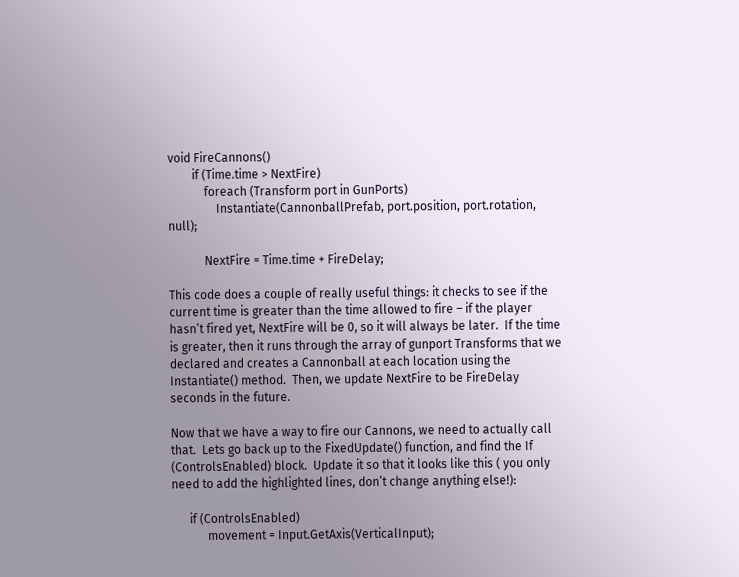void FireCannons()
        if (Time.time > NextFire)
            foreach (Transform port in GunPorts)
                Instantiate(CannonballPrefab, port.position, port.rotation, null);

            NextFire = Time.time + FireDelay;

This code does a couple of really useful things: it checks to see if the current time is greater than the time allowed to fire – if the player hasn’t fired yet, NextFire will be 0, so it will always be later.  If the time is greater, then it runs through the array of gunport Transforms that we declared and creates a Cannonball at each location using the Instantiate() method.  Then, we update NextFire to be FireDelay seconds in the future.

Now that we have a way to fire our Cannons, we need to actually call that.  Lets go back up to the FixedUpdate() function, and find the If (ControlsEnabled) block.  Update it so that it looks like this ( you only need to add the highlighted lines, don’t change anything else!):

      if (ControlsEnabled)
            movement = Input.GetAxis(VerticalInput);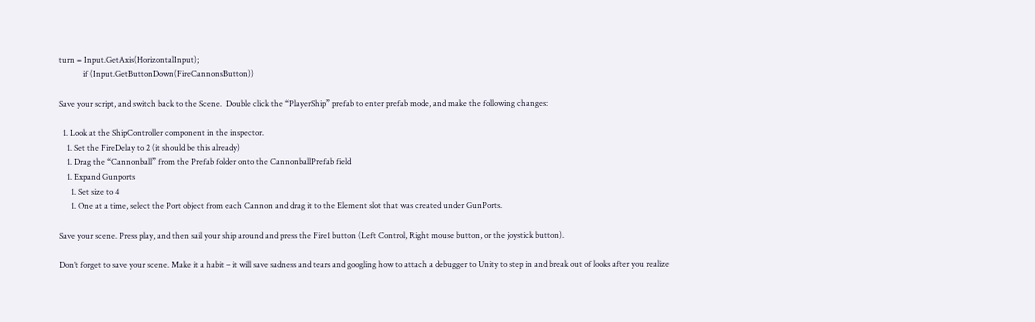turn = Input.GetAxis(HorizontalInput);
            if (Input.GetButtonDown(FireCannonsButton))

Save your script, and switch back to the Scene.  Double click the “PlayerShip” prefab to enter prefab mode, and make the following changes:

  1. Look at the ShipController component in the inspector.
    1. Set the FireDelay to 2 (it should be this already)
    1. Drag the “Cannonball” from the Prefab folder onto the CannonballPrefab field
    1. Expand Gunports
      1. Set size to 4
      1. One at a time, select the Port object from each Cannon and drag it to the Element slot that was created under GunPorts.

Save your scene. Press play, and then sail your ship around and press the Fire1 button (Left Control, Right mouse button, or the joystick button).

Don’t forget to save your scene. Make it a habit – it will save sadness and tears and googling how to attach a debugger to Unity to step in and break out of looks after you realize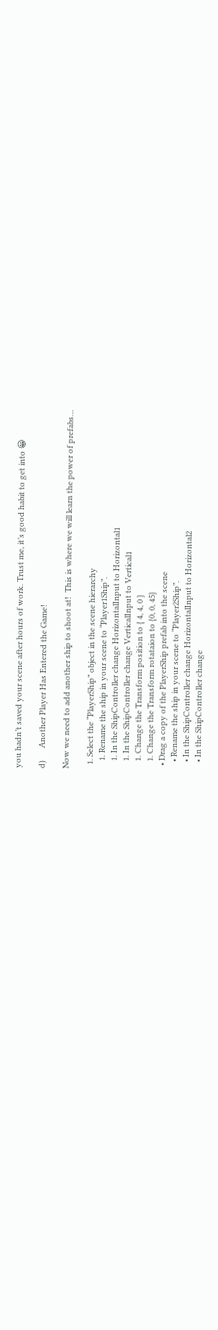you hadn’t saved your scene after hours of work. Trust me, it’s good habit to get into 😀

d)      Another Player Has Entered the Game!

Now we need to add another ship to shoot at!  This is where we will learn the power of prefabs…

  1. Select the “PlayerShip” object in the scene hierarchy
    1. Rename the ship in your scene to “Player1Ship”.
    1. In the ShipController change HorizontalInput to Horizontal1
    1. In the ShipController change VerticalInput to Vertical1
    1. Change the Transform position to { 4, 4, 0 }
    1. Change the Transform rotataion to {0, 0, 45}
  • Drag a copy of the PlayerShip prefab into the scene
    • Rename the ship in your scene to “Player2Ship”.
    • In the ShipController change HorizontalInput to Horizontal2
    • In the ShipController change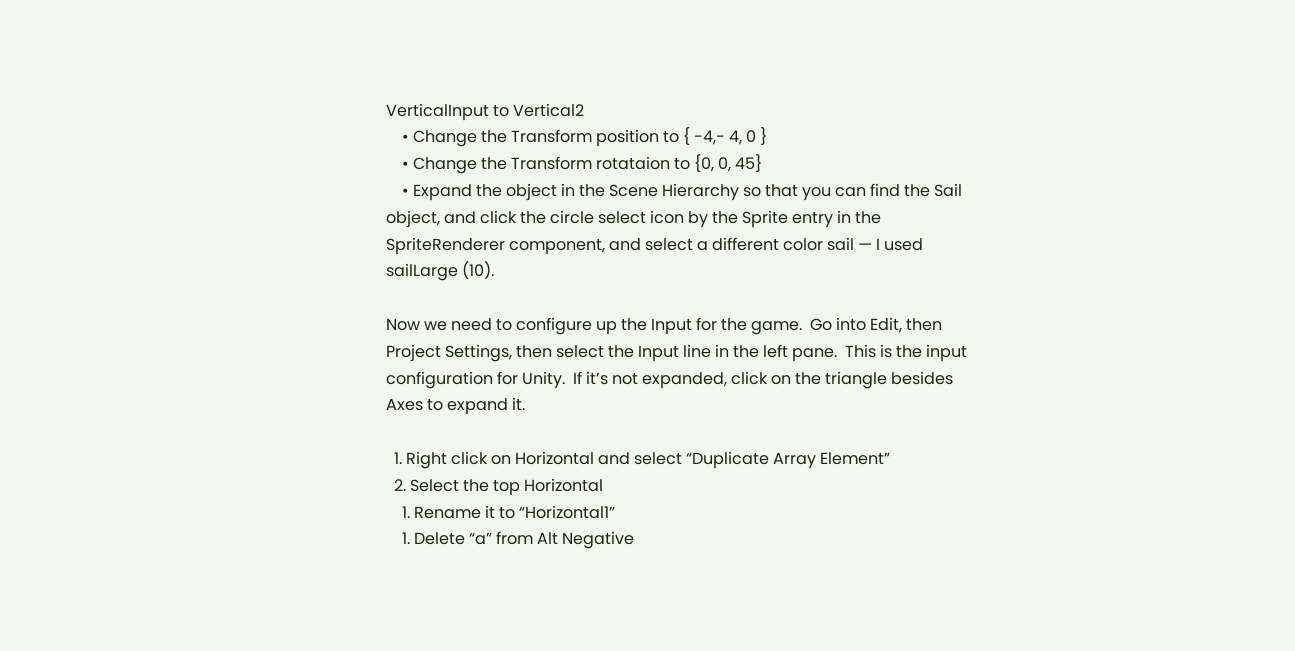VerticalInput to Vertical2
    • Change the Transform position to { -4,- 4, 0 }
    • Change the Transform rotataion to {0, 0, 45}
    • Expand the object in the Scene Hierarchy so that you can find the Sail object, and click the circle select icon by the Sprite entry in the SpriteRenderer component, and select a different color sail — I used sailLarge (10).

Now we need to configure up the Input for the game.  Go into Edit, then Project Settings, then select the Input line in the left pane.  This is the input configuration for Unity.  If it’s not expanded, click on the triangle besides Axes to expand it.

  1. Right click on Horizontal and select “Duplicate Array Element”
  2. Select the top Horizontal
    1. Rename it to “Horizontal1”
    1. Delete “a” from Alt Negative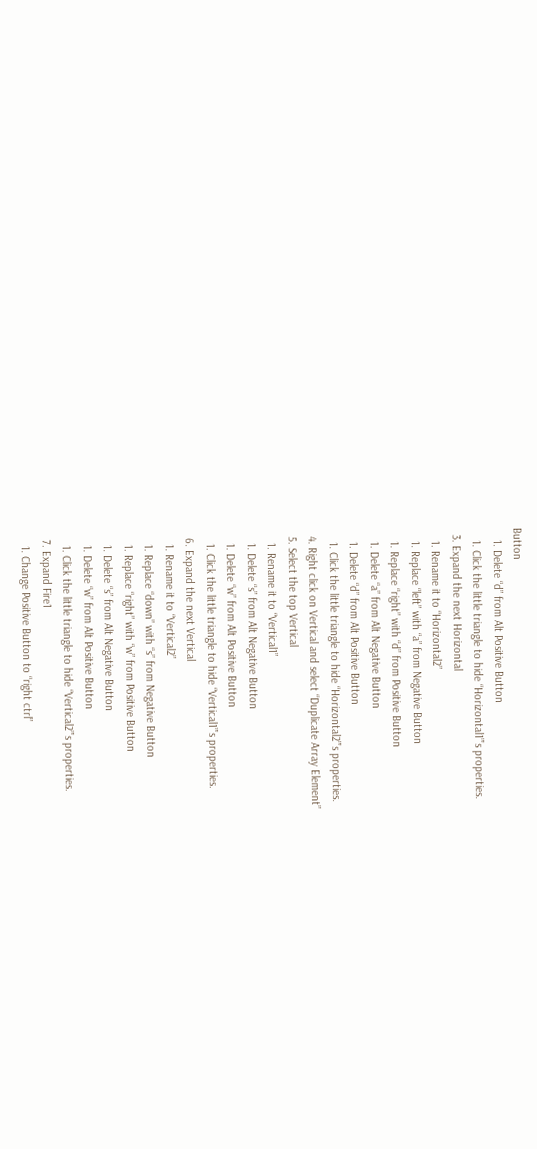Button
    1. Delete “d” from Alt Positive Button
    1. Click the little triangle to hide “Horizontal1”’s properties.
  3. Expand the next Horizontal
    1. Rename it to “Horizontal2”
    1. Replace “left” with “a” from Negative Button
    1. Replace “right” with “d” from Positive Button
    1. Delete “a” from Alt Negative Button
    1. Delete “d” from Alt Positive Button
    1. Click the little triangle to hide “Horizontal2”’s properties.
  4. Right click on Vertical and select “Duplicate Array Element”
  5. Select the top Vertical
    1. Rename it to “Vertical1”
    1. Delete “s” from Alt Negative Button
    1. Delete “w” from Alt Positive Button
    1. Click the little triangle to hide “Vertical1”’s properties.
  6. Expand the next Vertical
    1. Rename it to “Vertical2”
    1. Replace “down” with “s” from Negative Button
    1. Replace “right” with “w” from Positive Button
    1. Delete “s” from Alt Negative Button
    1. Delete “w” from Alt Positive Button
    1. Click the little triangle to hide “Vertical2”’s properties.
  7. Expand Fire1
    1. Change Positive Button to “right ctrl”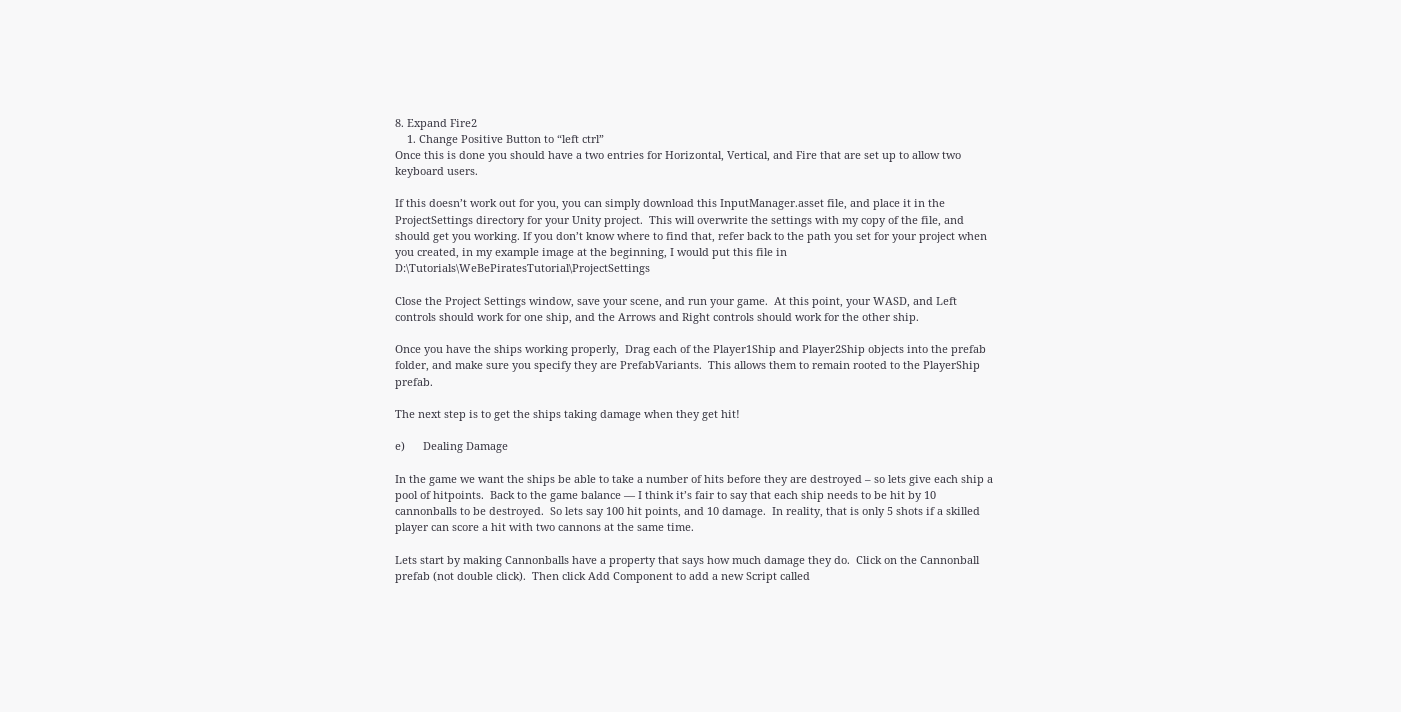8. Expand Fire2
    1. Change Positive Button to “left ctrl”
Once this is done you should have a two entries for Horizontal, Vertical, and Fire that are set up to allow two keyboard users.

If this doesn’t work out for you, you can simply download this InputManager.asset file, and place it in the ProjectSettings directory for your Unity project.  This will overwrite the settings with my copy of the file, and should get you working. If you don’t know where to find that, refer back to the path you set for your project when you created, in my example image at the beginning, I would put this file in D:\Tutorials\WeBePiratesTutorial\ProjectSettings

Close the Project Settings window, save your scene, and run your game.  At this point, your WASD, and Left controls should work for one ship, and the Arrows and Right controls should work for the other ship.

Once you have the ships working properly,  Drag each of the Player1Ship and Player2Ship objects into the prefab folder, and make sure you specify they are PrefabVariants.  This allows them to remain rooted to the PlayerShip prefab.

The next step is to get the ships taking damage when they get hit!

e)      Dealing Damage

In the game we want the ships be able to take a number of hits before they are destroyed – so lets give each ship a pool of hitpoints.  Back to the game balance — I think it’s fair to say that each ship needs to be hit by 10 cannonballs to be destroyed.  So lets say 100 hit points, and 10 damage.  In reality, that is only 5 shots if a skilled player can score a hit with two cannons at the same time.

Lets start by making Cannonballs have a property that says how much damage they do.  Click on the Cannonball prefab (not double click).  Then click Add Component to add a new Script called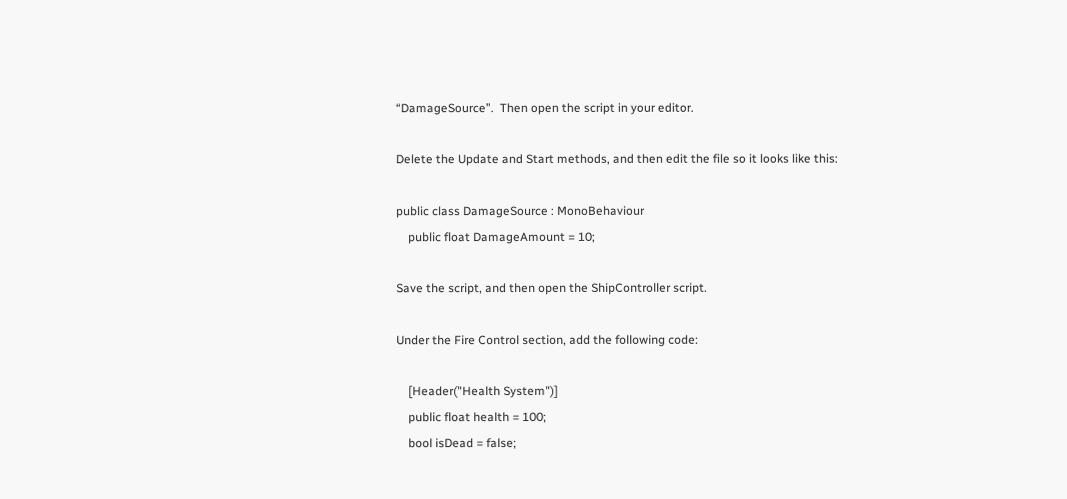“DamageSource”.  Then open the script in your editor.

Delete the Update and Start methods, and then edit the file so it looks like this:

public class DamageSource : MonoBehaviour
    public float DamageAmount = 10;

Save the script, and then open the ShipController script.

Under the Fire Control section, add the following code:

    [Header("Health System")]
    public float health = 100;
    bool isDead = false;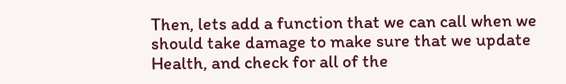Then, lets add a function that we can call when we should take damage to make sure that we update Health, and check for all of the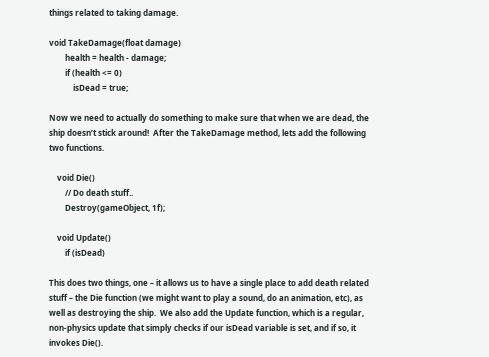things related to taking damage.

void TakeDamage(float damage)
        health = health - damage;
        if (health <= 0)
            isDead = true;

Now we need to actually do something to make sure that when we are dead, the ship doesn’t stick around!  After the TakeDamage method, lets add the following two functions.

    void Die()
        // Do death stuff..
        Destroy(gameObject, 1f);

    void Update()
        if (isDead)

This does two things, one – it allows us to have a single place to add death related stuff – the Die function (we might want to play a sound, do an animation, etc), as well as destroying the ship.  We also add the Update function, which is a regular, non-physics update that simply checks if our isDead variable is set, and if so, it invokes Die().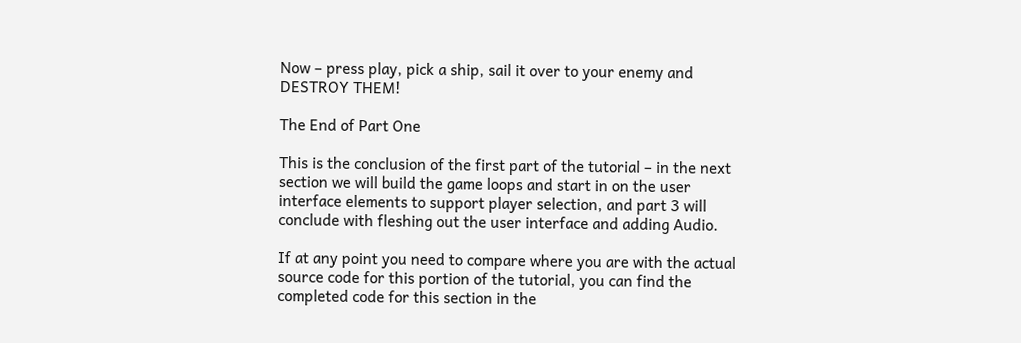Now – press play, pick a ship, sail it over to your enemy and DESTROY THEM!

The End of Part One

This is the conclusion of the first part of the tutorial – in the next section we will build the game loops and start in on the user interface elements to support player selection, and part 3 will conclude with fleshing out the user interface and adding Audio.

If at any point you need to compare where you are with the actual source code for this portion of the tutorial, you can find the completed code for this section in the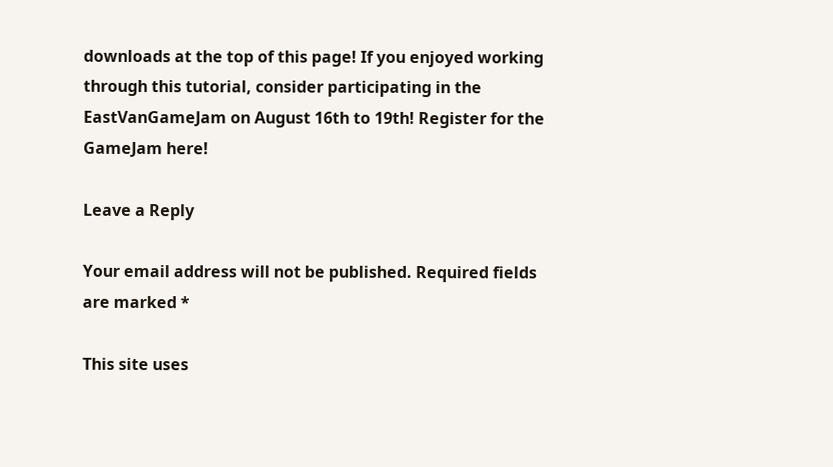downloads at the top of this page! If you enjoyed working through this tutorial, consider participating in the EastVanGameJam on August 16th to 19th! Register for the GameJam here!

Leave a Reply

Your email address will not be published. Required fields are marked *

This site uses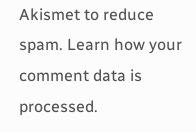Akismet to reduce spam. Learn how your comment data is processed.